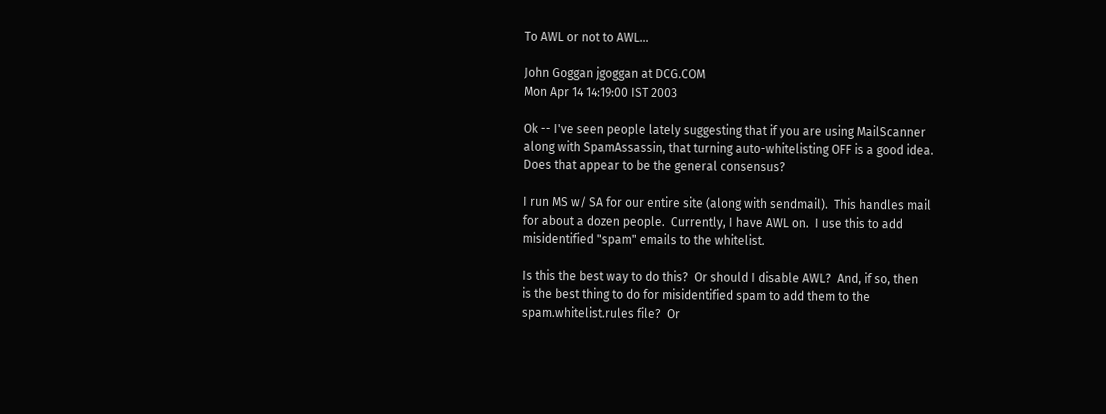To AWL or not to AWL...

John Goggan jgoggan at DCG.COM
Mon Apr 14 14:19:00 IST 2003

Ok -- I've seen people lately suggesting that if you are using MailScanner
along with SpamAssassin, that turning auto-whitelisting OFF is a good idea.
Does that appear to be the general consensus?

I run MS w/ SA for our entire site (along with sendmail).  This handles mail
for about a dozen people.  Currently, I have AWL on.  I use this to add
misidentified "spam" emails to the whitelist.

Is this the best way to do this?  Or should I disable AWL?  And, if so, then
is the best thing to do for misidentified spam to add them to the
spam.whitelist.rules file?  Or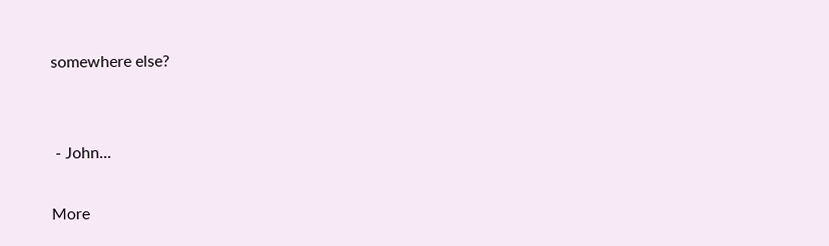somewhere else?


 - John...

More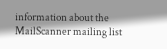information about the MailScanner mailing list